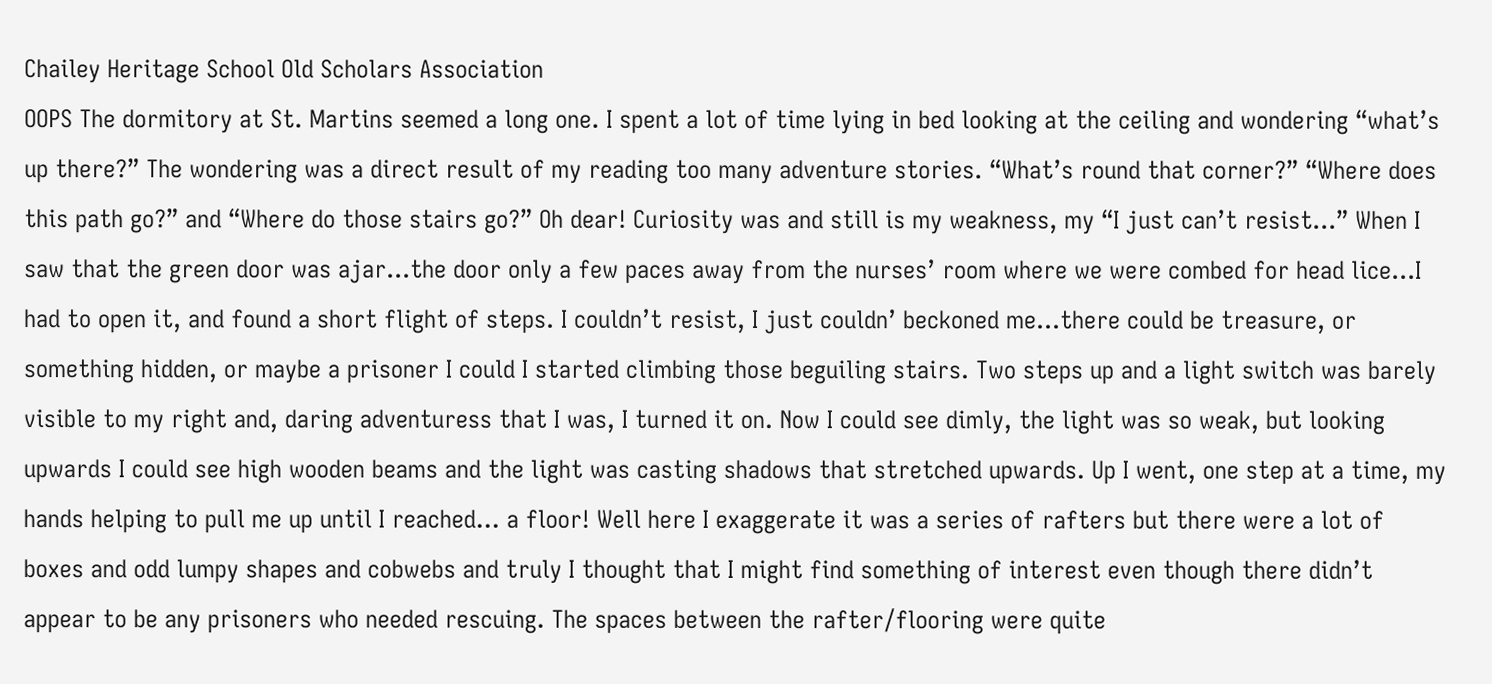Chailey Heritage School Old Scholars Association
OOPS The dormitory at St. Martins seemed a long one. I spent a lot of time lying in bed looking at the ceiling and wondering “what’s up there?” The wondering was a direct result of my reading too many adventure stories. “What’s round that corner?” “Where does this path go?” and “Where do those stairs go?” Oh dear! Curiosity was and still is my weakness, my “I just can’t resist...” When I saw that the green door was ajar...the door only a few paces away from the nurses’ room where we were combed for head lice...I had to open it, and found a short flight of steps. I couldn’t resist, I just couldn’ beckoned me...there could be treasure, or something hidden, or maybe a prisoner I could I started climbing those beguiling stairs. Two steps up and a light switch was barely visible to my right and, daring adventuress that I was, I turned it on. Now I could see dimly, the light was so weak, but looking upwards I could see high wooden beams and the light was casting shadows that stretched upwards. Up I went, one step at a time, my hands helping to pull me up until I reached... a floor! Well here I exaggerate it was a series of rafters but there were a lot of boxes and odd lumpy shapes and cobwebs and truly I thought that I might find something of interest even though there didn’t appear to be any prisoners who needed rescuing. The spaces between the rafter/flooring were quite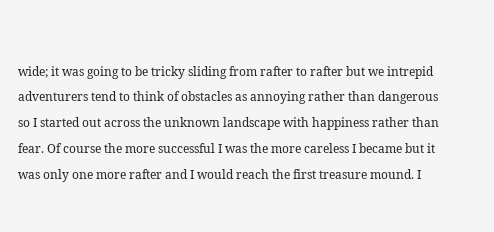wide; it was going to be tricky sliding from rafter to rafter but we intrepid adventurers tend to think of obstacles as annoying rather than dangerous so I started out across the unknown landscape with happiness rather than fear. Of course the more successful I was the more careless I became but it was only one more rafter and I would reach the first treasure mound. I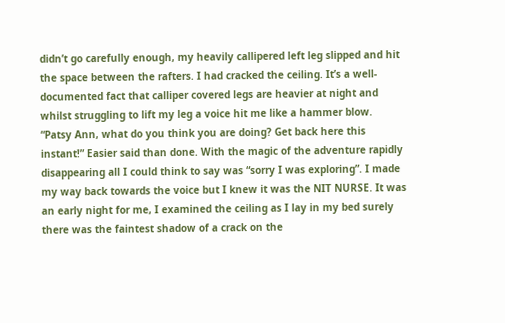didn’t go carefully enough, my heavily callipered left leg slipped and hit the space between the rafters. I had cracked the ceiling. It’s a well-documented fact that calliper covered legs are heavier at night and whilst struggling to lift my leg a voice hit me like a hammer blow. “Patsy Ann, what do you think you are doing? Get back here this instant!” Easier said than done. With the magic of the adventure rapidly disappearing all I could think to say was “sorry I was exploring”. I made my way back towards the voice but I knew it was the NIT NURSE. It was an early night for me, I examined the ceiling as I lay in my bed surely there was the faintest shadow of a crack on the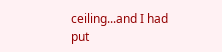ceiling...and I had put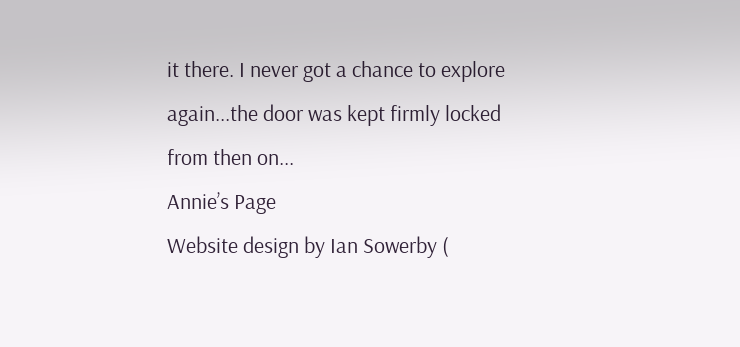it there. I never got a chance to explore again...the door was kept firmly locked from then on...
Annie’s Page
Website design by Ian Sowerby (